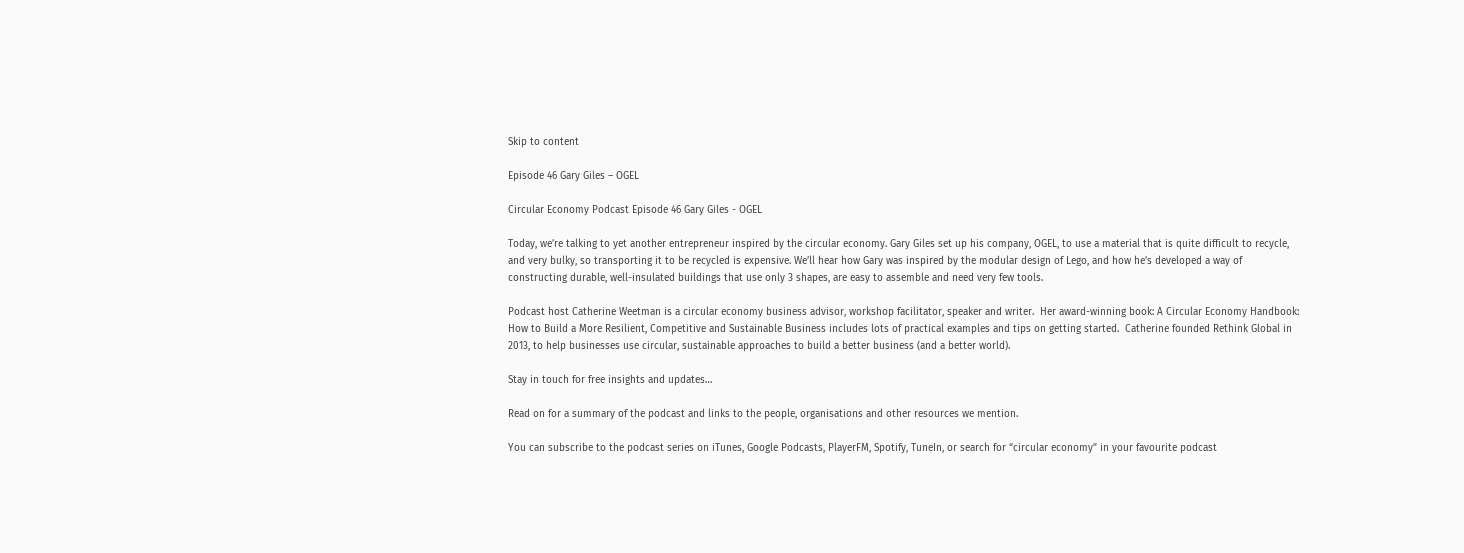Skip to content

Episode 46 Gary Giles – OGEL

Circular Economy Podcast Episode 46 Gary Giles - OGEL

Today, we’re talking to yet another entrepreneur inspired by the circular economy. Gary Giles set up his company, OGEL, to use a material that is quite difficult to recycle, and very bulky, so transporting it to be recycled is expensive. We’ll hear how Gary was inspired by the modular design of Lego, and how he’s developed a way of constructing durable, well-insulated buildings that use only 3 shapes, are easy to assemble and need very few tools.

Podcast host Catherine Weetman is a circular economy business advisor, workshop facilitator, speaker and writer.  Her award-winning book: A Circular Economy Handbook: How to Build a More Resilient, Competitive and Sustainable Business includes lots of practical examples and tips on getting started.  Catherine founded Rethink Global in 2013, to help businesses use circular, sustainable approaches to build a better business (and a better world).

Stay in touch for free insights and updates…

Read on for a summary of the podcast and links to the people, organisations and other resources we mention.

You can subscribe to the podcast series on iTunes, Google Podcasts, PlayerFM, Spotify, TuneIn, or search for “circular economy” in your favourite podcast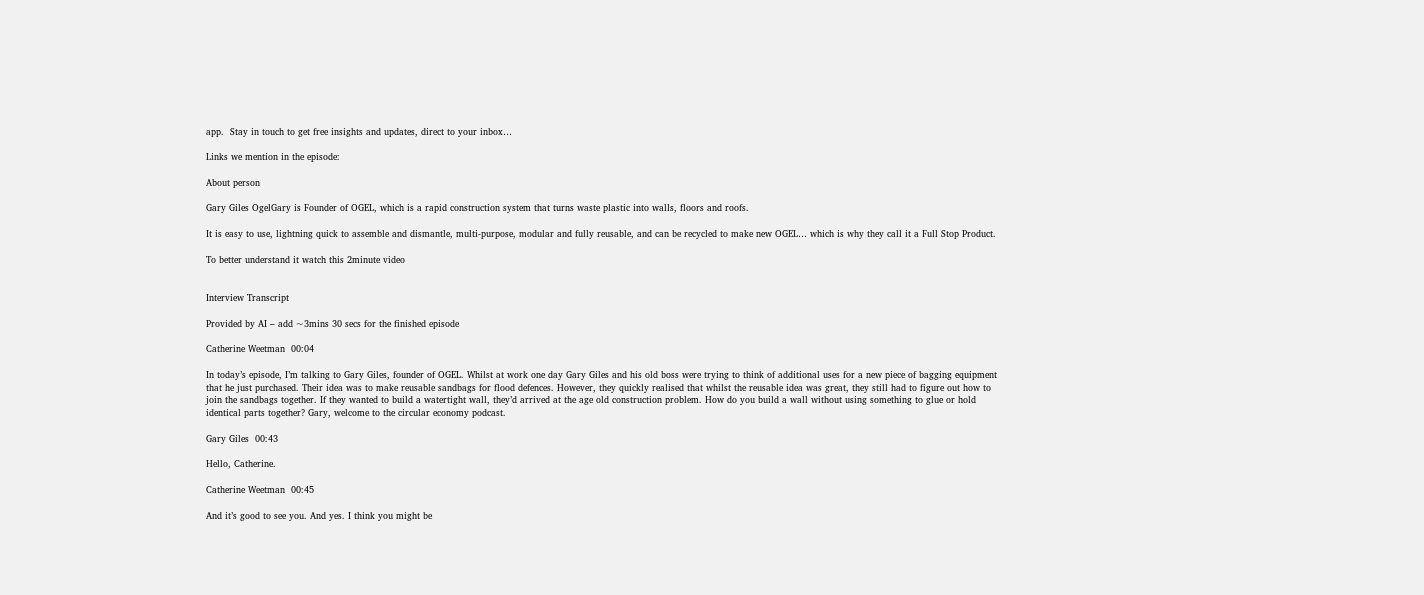app.  Stay in touch to get free insights and updates, direct to your inbox…

Links we mention in the episode:

About person

Gary Giles OgelGary is Founder of OGEL, which is a rapid construction system that turns waste plastic into walls, floors and roofs.

It is easy to use, lightning quick to assemble and dismantle, multi-purpose, modular and fully reusable, and can be recycled to make new OGEL… which is why they call it a Full Stop Product.

To better understand it watch this 2minute video


Interview Transcript

Provided by AI – add ~3mins 30 secs for the finished episode

Catherine Weetman  00:04

In today’s episode, I’m talking to Gary Giles, founder of OGEL. Whilst at work one day Gary Giles and his old boss were trying to think of additional uses for a new piece of bagging equipment that he just purchased. Their idea was to make reusable sandbags for flood defences. However, they quickly realised that whilst the reusable idea was great, they still had to figure out how to join the sandbags together. If they wanted to build a watertight wall, they’d arrived at the age old construction problem. How do you build a wall without using something to glue or hold identical parts together? Gary, welcome to the circular economy podcast.

Gary Giles  00:43

Hello, Catherine.

Catherine Weetman  00:45

And it’s good to see you. And yes. I think you might be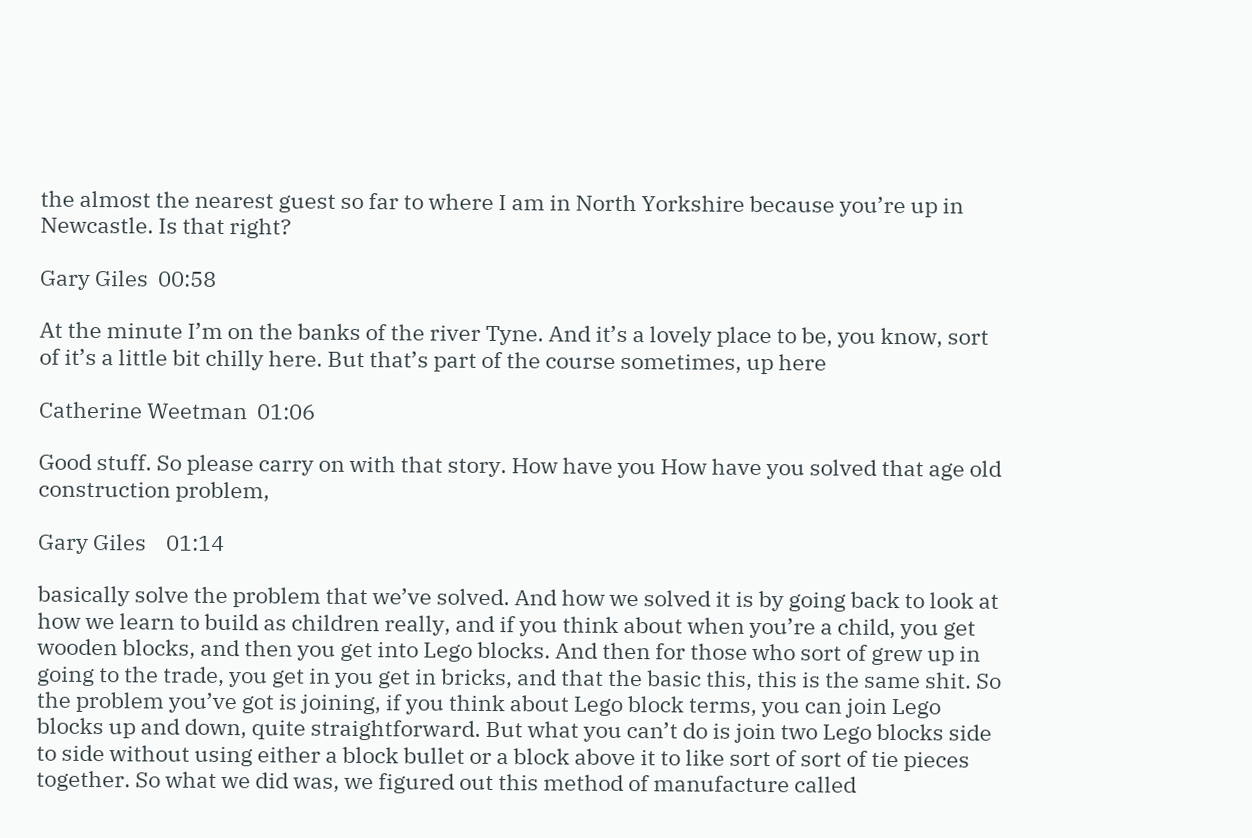the almost the nearest guest so far to where I am in North Yorkshire because you’re up in Newcastle. Is that right?

Gary Giles  00:58

At the minute I’m on the banks of the river Tyne. And it’s a lovely place to be, you know, sort of it’s a little bit chilly here. But that’s part of the course sometimes, up here

Catherine Weetman  01:06

Good stuff. So please carry on with that story. How have you How have you solved that age old construction problem,

Gary Giles    01:14

basically solve the problem that we’ve solved. And how we solved it is by going back to look at how we learn to build as children really, and if you think about when you’re a child, you get wooden blocks, and then you get into Lego blocks. And then for those who sort of grew up in going to the trade, you get in you get in bricks, and that the basic this, this is the same shit. So the problem you’ve got is joining, if you think about Lego block terms, you can join Lego blocks up and down, quite straightforward. But what you can’t do is join two Lego blocks side to side without using either a block bullet or a block above it to like sort of sort of tie pieces together. So what we did was, we figured out this method of manufacture called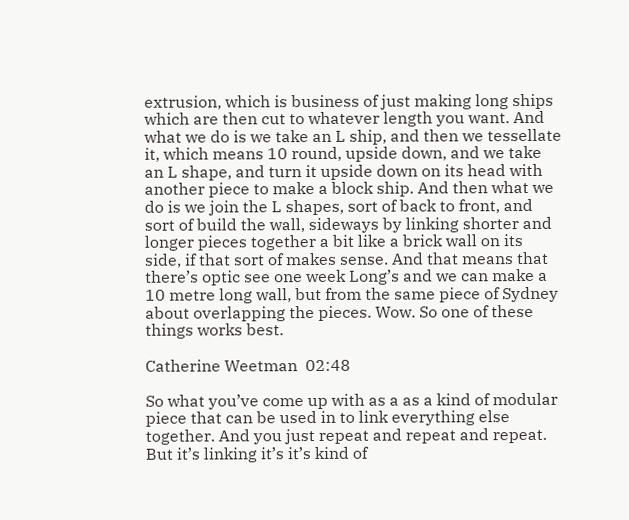extrusion, which is business of just making long ships which are then cut to whatever length you want. And what we do is we take an L ship, and then we tessellate it, which means 10 round, upside down, and we take an L shape, and turn it upside down on its head with another piece to make a block ship. And then what we do is we join the L shapes, sort of back to front, and sort of build the wall, sideways by linking shorter and longer pieces together a bit like a brick wall on its side, if that sort of makes sense. And that means that there’s optic see one week Long’s and we can make a 10 metre long wall, but from the same piece of Sydney about overlapping the pieces. Wow. So one of these things works best.

Catherine Weetman  02:48

So what you’ve come up with as a as a kind of modular piece that can be used in to link everything else together. And you just repeat and repeat and repeat. But it’s linking it’s it’s kind of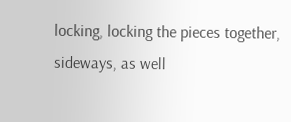locking, locking the pieces together, sideways, as well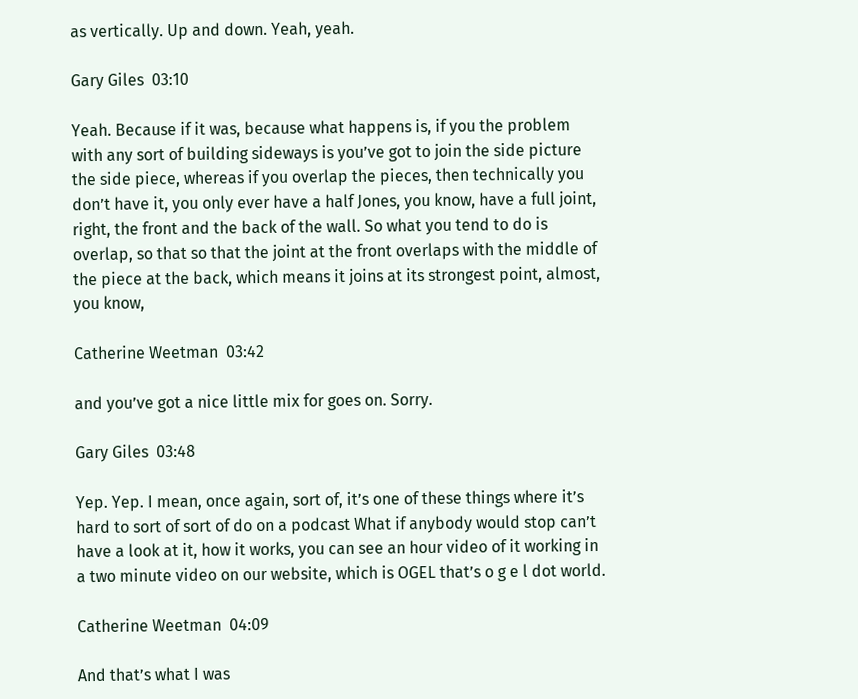as vertically. Up and down. Yeah, yeah.

Gary Giles  03:10

Yeah. Because if it was, because what happens is, if you the problem with any sort of building sideways is you’ve got to join the side picture the side piece, whereas if you overlap the pieces, then technically you don’t have it, you only ever have a half Jones, you know, have a full joint, right, the front and the back of the wall. So what you tend to do is overlap, so that so that the joint at the front overlaps with the middle of the piece at the back, which means it joins at its strongest point, almost, you know,

Catherine Weetman  03:42

and you’ve got a nice little mix for goes on. Sorry.

Gary Giles  03:48

Yep. Yep. I mean, once again, sort of, it’s one of these things where it’s hard to sort of sort of do on a podcast What if anybody would stop can’t have a look at it, how it works, you can see an hour video of it working in a two minute video on our website, which is OGEL that’s o g e l dot world.

Catherine Weetman  04:09

And that’s what I was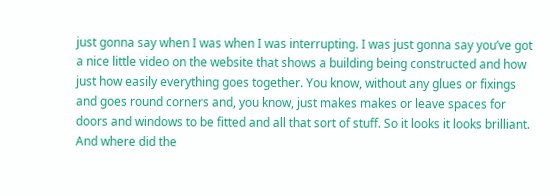just gonna say when I was when I was interrupting. I was just gonna say you’ve got a nice little video on the website that shows a building being constructed and how just how easily everything goes together. You know, without any glues or fixings and goes round corners and, you know, just makes makes or leave spaces for doors and windows to be fitted and all that sort of stuff. So it looks it looks brilliant. And where did the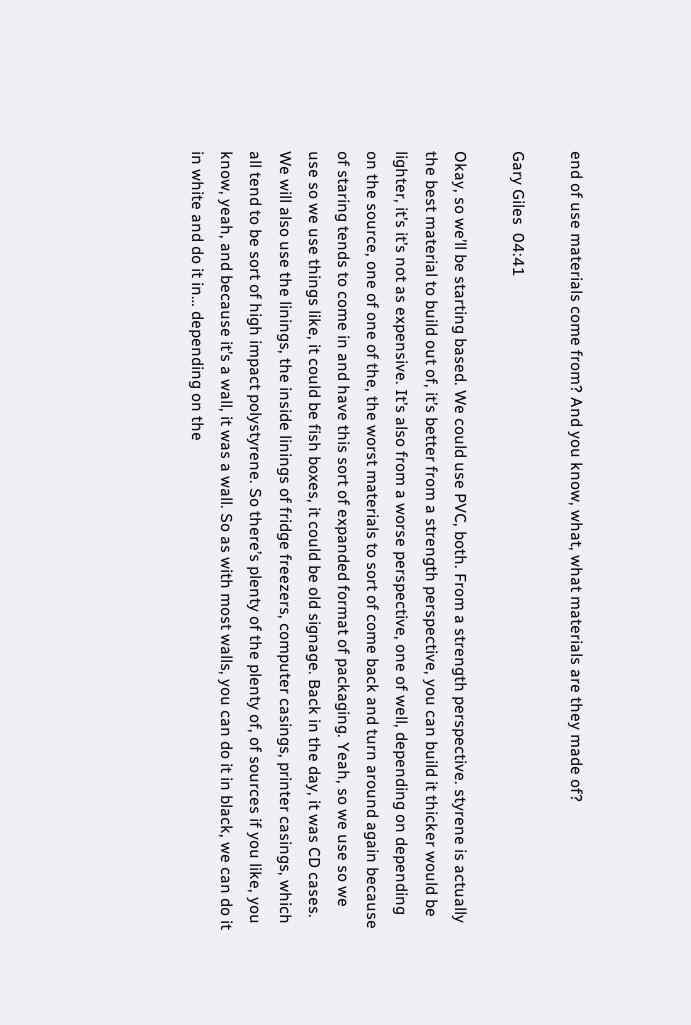end of use materials come from? And you know, what, what materials are they made of?

Gary Giles  04:41

Okay, so we’ll be starting based. We could use PVC, both. From a strength perspective. styrene is actually the best material to build out of, it’s better from a strength perspective, you can build it thicker would be lighter, it’s it’s not as expensive. It’s also from a worse perspective, one of well, depending on depending on the source, one of one of the, the worst materials to sort of come back and turn around again because of staring tends to come in and have this sort of expanded format of packaging. Yeah, so we use so we use so we use things like, it could be fish boxes, it could be old signage. Back in the day, it was CD cases. We will also use the linings, the inside linings of fridge freezers, computer casings, printer casings, which all tend to be sort of high impact polystyrene. So there’s plenty of the plenty of, of sources if you like, you know, yeah, and because it’s a wall, it was a wall. So as with most walls, you can do it in black, we can do it in white and do it in… depending on the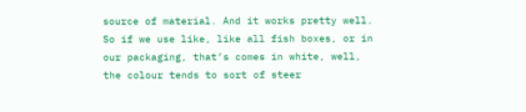source of material. And it works pretty well. So if we use like, like all fish boxes, or in our packaging, that’s comes in white, well, the colour tends to sort of steer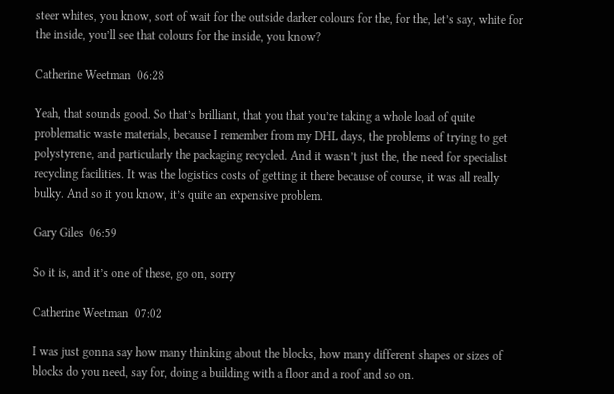steer whites, you know, sort of wait for the outside darker colours for the, for the, let’s say, white for the inside, you’ll see that colours for the inside, you know?

Catherine Weetman  06:28

Yeah, that sounds good. So that’s brilliant, that you that you’re taking a whole load of quite problematic waste materials, because I remember from my DHL days, the problems of trying to get polystyrene, and particularly the packaging recycled. And it wasn’t just the, the need for specialist recycling facilities. It was the logistics costs of getting it there because of course, it was all really bulky. And so it you know, it’s quite an expensive problem.

Gary Giles  06:59

So it is, and it’s one of these, go on, sorry

Catherine Weetman  07:02

I was just gonna say how many thinking about the blocks, how many different shapes or sizes of blocks do you need, say for, doing a building with a floor and a roof and so on.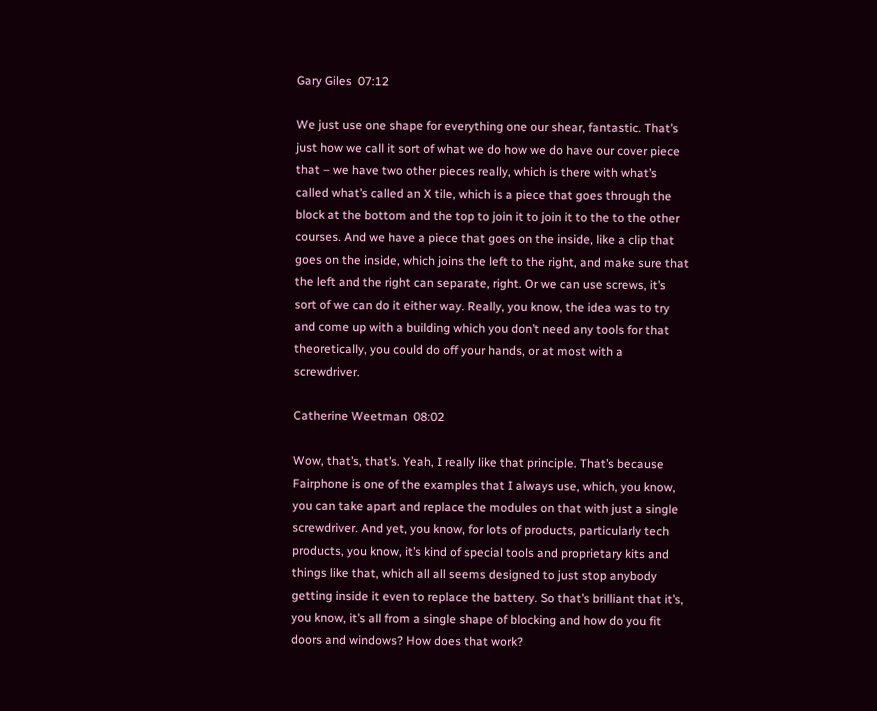Gary Giles  07:12

We just use one shape for everything one our shear, fantastic. That’s just how we call it sort of what we do how we do have our cover piece that – we have two other pieces really, which is there with what’s called what’s called an X tile, which is a piece that goes through the block at the bottom and the top to join it to join it to the to the other courses. And we have a piece that goes on the inside, like a clip that goes on the inside, which joins the left to the right, and make sure that the left and the right can separate, right. Or we can use screws, it’s sort of we can do it either way. Really, you know, the idea was to try and come up with a building which you don’t need any tools for that theoretically, you could do off your hands, or at most with a screwdriver.

Catherine Weetman  08:02

Wow, that’s, that’s. Yeah, I really like that principle. That’s because Fairphone is one of the examples that I always use, which, you know, you can take apart and replace the modules on that with just a single screwdriver. And yet, you know, for lots of products, particularly tech products, you know, it’s kind of special tools and proprietary kits and things like that, which all all seems designed to just stop anybody getting inside it even to replace the battery. So that’s brilliant that it’s, you know, it’s all from a single shape of blocking and how do you fit doors and windows? How does that work?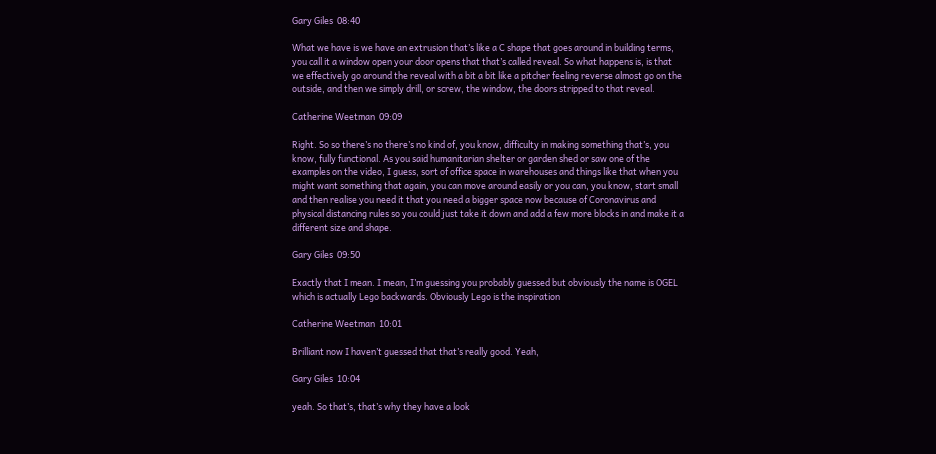Gary Giles  08:40

What we have is we have an extrusion that’s like a C shape that goes around in building terms, you call it a window open your door opens that that’s called reveal. So what happens is, is that we effectively go around the reveal with a bit a bit like a pitcher feeling reverse almost go on the outside, and then we simply drill, or screw, the window, the doors stripped to that reveal.

Catherine Weetman  09:09

Right. So so there’s no there’s no kind of, you know, difficulty in making something that’s, you know, fully functional. As you said humanitarian shelter or garden shed or saw one of the examples on the video, I guess, sort of office space in warehouses and things like that when you might want something that again, you can move around easily or you can, you know, start small and then realise you need it that you need a bigger space now because of Coronavirus and physical distancing rules so you could just take it down and add a few more blocks in and make it a different size and shape.

Gary Giles  09:50

Exactly that I mean. I mean, I’m guessing you probably guessed but obviously the name is OGEL which is actually Lego backwards. Obviously Lego is the inspiration

Catherine Weetman  10:01

Brilliant now I haven’t guessed that that’s really good. Yeah,

Gary Giles  10:04

yeah. So that’s, that’s why they have a look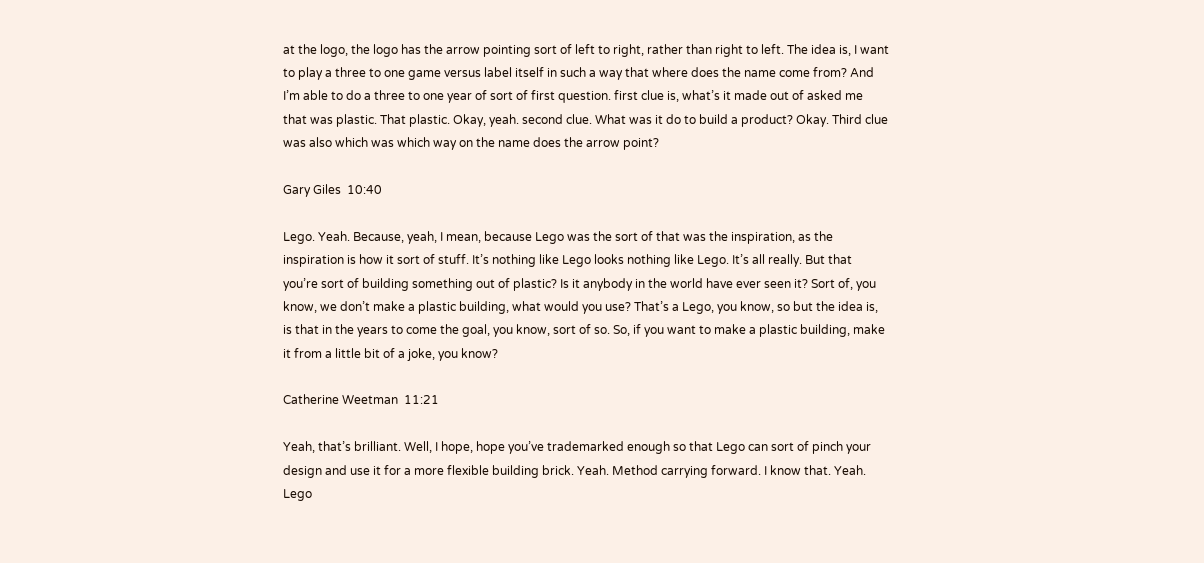at the logo, the logo has the arrow pointing sort of left to right, rather than right to left. The idea is, I want to play a three to one game versus label itself in such a way that where does the name come from? And I’m able to do a three to one year of sort of first question. first clue is, what’s it made out of asked me that was plastic. That plastic. Okay, yeah. second clue. What was it do to build a product? Okay. Third clue was also which was which way on the name does the arrow point?

Gary Giles  10:40

Lego. Yeah. Because, yeah, I mean, because Lego was the sort of that was the inspiration, as the inspiration is how it sort of stuff. It’s nothing like Lego looks nothing like Lego. It’s all really. But that you’re sort of building something out of plastic? Is it anybody in the world have ever seen it? Sort of, you know, we don’t make a plastic building, what would you use? That’s a Lego, you know, so but the idea is, is that in the years to come the goal, you know, sort of so. So, if you want to make a plastic building, make it from a little bit of a joke, you know?

Catherine Weetman  11:21

Yeah, that’s brilliant. Well, I hope, hope you’ve trademarked enough so that Lego can sort of pinch your design and use it for a more flexible building brick. Yeah. Method carrying forward. I know that. Yeah. Lego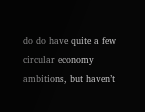do do have quite a few circular economy ambitions, but haven’t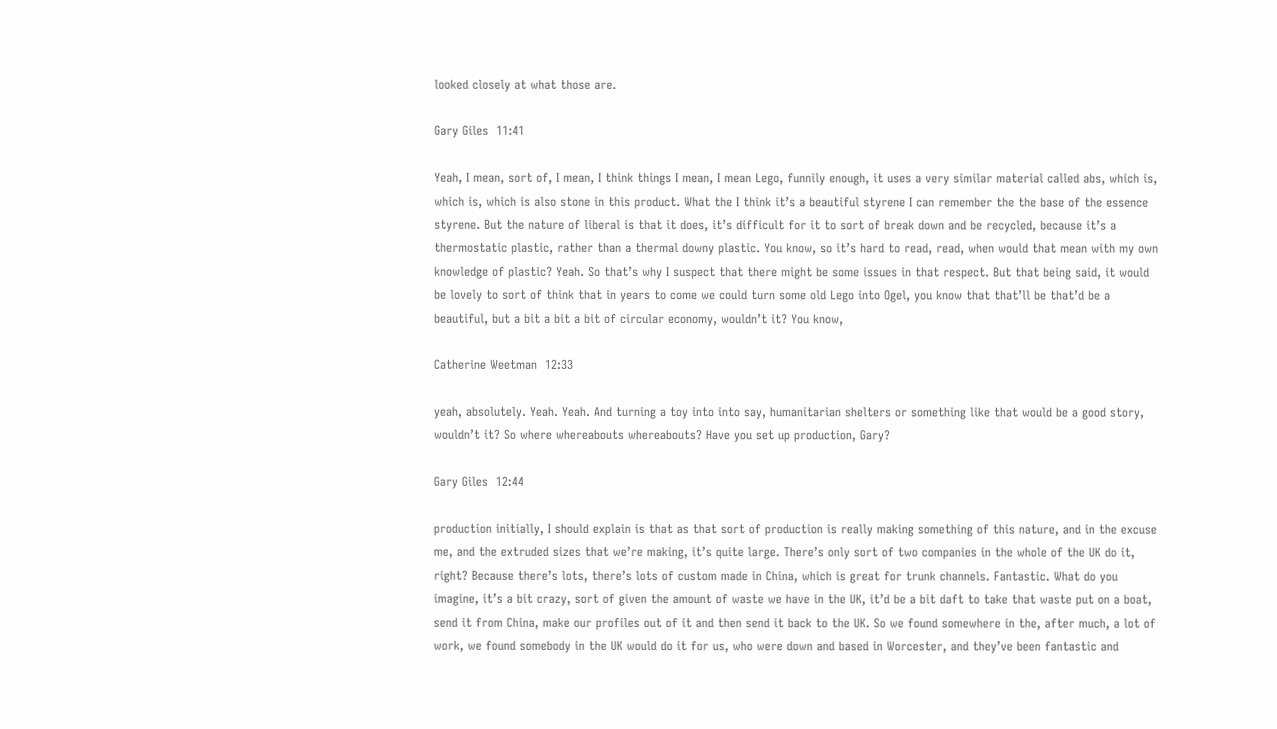looked closely at what those are.

Gary Giles  11:41

Yeah, I mean, sort of, I mean, I think things I mean, I mean Lego, funnily enough, it uses a very similar material called abs, which is, which is, which is also stone in this product. What the I think it’s a beautiful styrene I can remember the the base of the essence styrene. But the nature of liberal is that it does, it’s difficult for it to sort of break down and be recycled, because it’s a thermostatic plastic, rather than a thermal downy plastic. You know, so it’s hard to read, read, when would that mean with my own knowledge of plastic? Yeah. So that’s why I suspect that there might be some issues in that respect. But that being said, it would be lovely to sort of think that in years to come we could turn some old Lego into Ogel, you know that that’ll be that’d be a beautiful, but a bit a bit a bit of circular economy, wouldn’t it? You know,

Catherine Weetman  12:33

yeah, absolutely. Yeah. Yeah. And turning a toy into into say, humanitarian shelters or something like that would be a good story, wouldn’t it? So where whereabouts whereabouts? Have you set up production, Gary?

Gary Giles  12:44

production initially, I should explain is that as that sort of production is really making something of this nature, and in the excuse me, and the extruded sizes that we’re making, it’s quite large. There’s only sort of two companies in the whole of the UK do it, right? Because there’s lots, there’s lots of custom made in China, which is great for trunk channels. Fantastic. What do you imagine, it’s a bit crazy, sort of given the amount of waste we have in the UK, it’d be a bit daft to take that waste put on a boat, send it from China, make our profiles out of it and then send it back to the UK. So we found somewhere in the, after much, a lot of work, we found somebody in the UK would do it for us, who were down and based in Worcester, and they’ve been fantastic and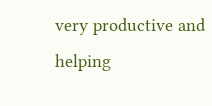very productive and helping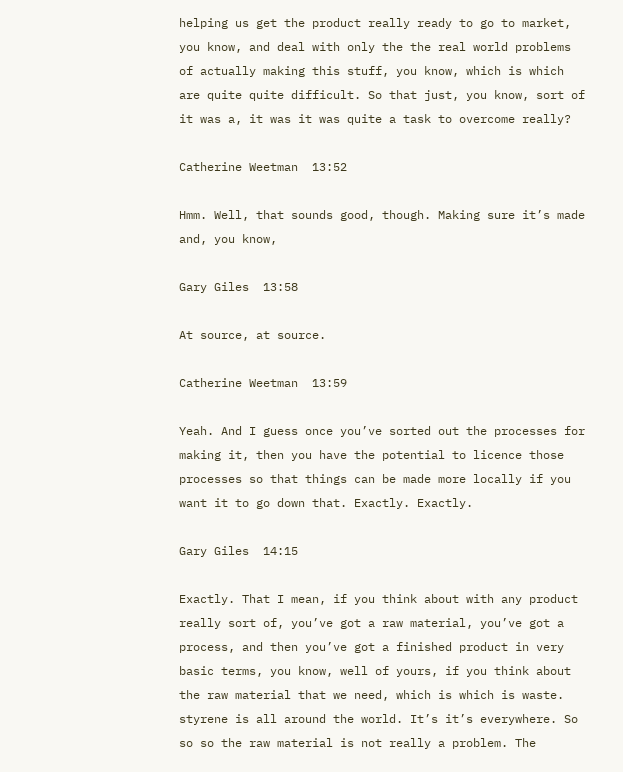helping us get the product really ready to go to market, you know, and deal with only the the real world problems of actually making this stuff, you know, which is which are quite quite difficult. So that just, you know, sort of it was a, it was it was quite a task to overcome really?

Catherine Weetman  13:52

Hmm. Well, that sounds good, though. Making sure it’s made and, you know,

Gary Giles  13:58

At source, at source.

Catherine Weetman  13:59

Yeah. And I guess once you’ve sorted out the processes for making it, then you have the potential to licence those processes so that things can be made more locally if you want it to go down that. Exactly. Exactly.

Gary Giles  14:15

Exactly. That I mean, if you think about with any product really sort of, you’ve got a raw material, you’ve got a process, and then you’ve got a finished product in very basic terms, you know, well of yours, if you think about the raw material that we need, which is which is waste. styrene is all around the world. It’s it’s everywhere. So so so the raw material is not really a problem. The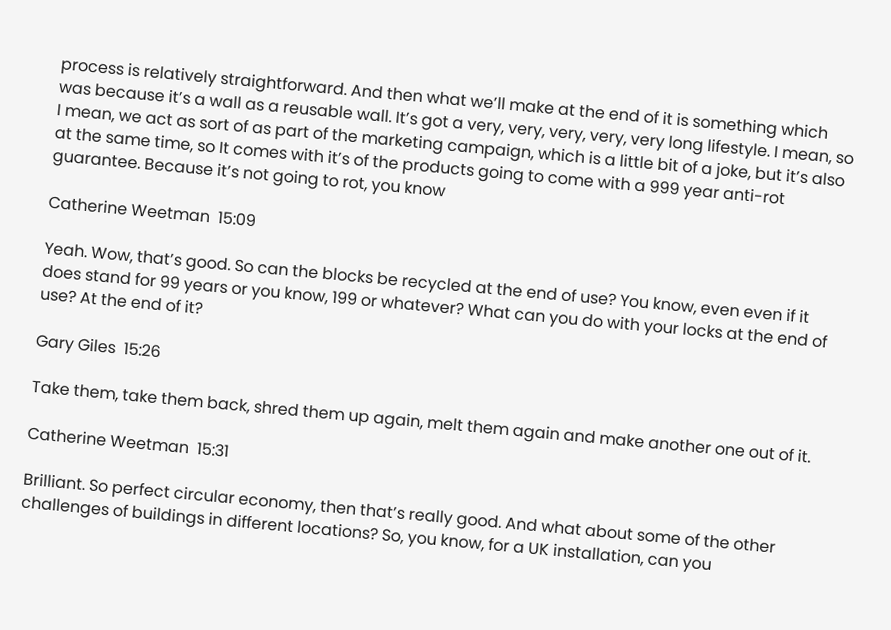process is relatively straightforward. And then what we’ll make at the end of it is something which was because it’s a wall as a reusable wall. It’s got a very, very, very, very, very long lifestyle. I mean, so I mean, we act as sort of as part of the marketing campaign, which is a little bit of a joke, but it’s also at the same time, so It comes with it’s of the products going to come with a 999 year anti-rot guarantee. Because it’s not going to rot, you know

Catherine Weetman  15:09

Yeah. Wow, that’s good. So can the blocks be recycled at the end of use? You know, even even if it does stand for 99 years or you know, 199 or whatever? What can you do with your locks at the end of use? At the end of it?

Gary Giles  15:26

Take them, take them back, shred them up again, melt them again and make another one out of it.

Catherine Weetman  15:31

Brilliant. So perfect circular economy, then that’s really good. And what about some of the other challenges of buildings in different locations? So, you know, for a UK installation, can you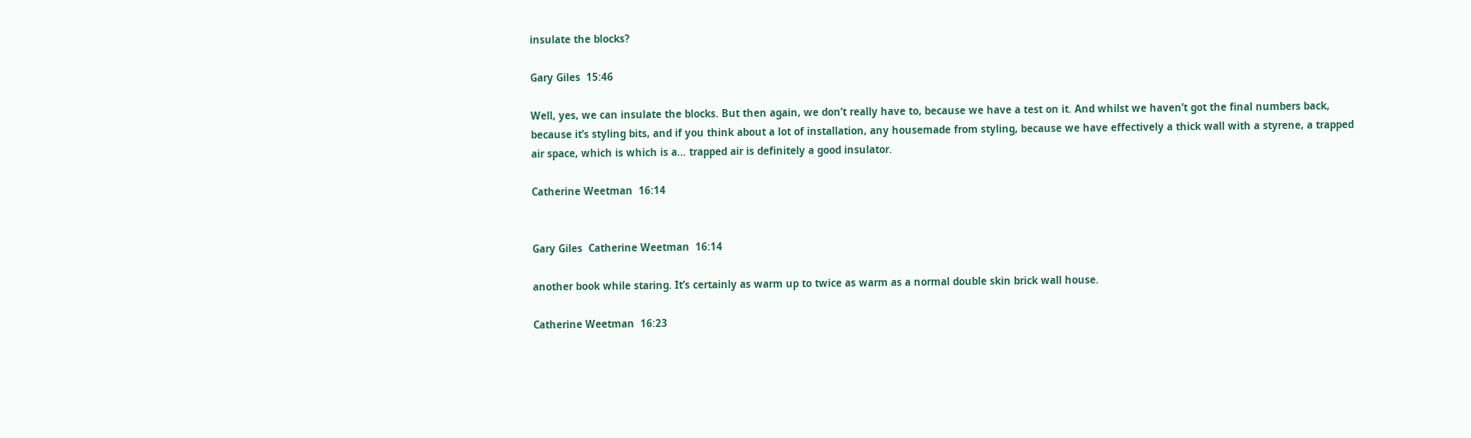insulate the blocks?

Gary Giles  15:46

Well, yes, we can insulate the blocks. But then again, we don’t really have to, because we have a test on it. And whilst we haven’t got the final numbers back, because it’s styling bits, and if you think about a lot of installation, any housemade from styling, because we have effectively a thick wall with a styrene, a trapped air space, which is which is a… trapped air is definitely a good insulator.

Catherine Weetman  16:14


Gary Giles  Catherine Weetman  16:14

another book while staring. It’s certainly as warm up to twice as warm as a normal double skin brick wall house.

Catherine Weetman  16:23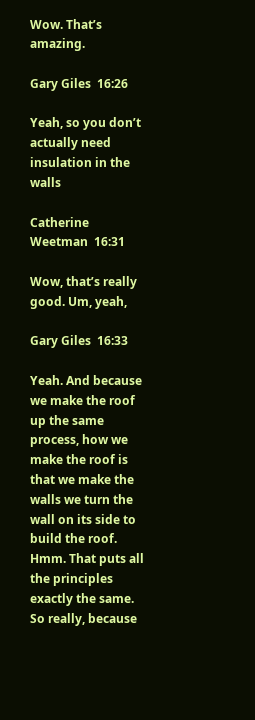Wow. That’s amazing.

Gary Giles  16:26

Yeah, so you don’t actually need insulation in the walls

Catherine Weetman  16:31

Wow, that’s really good. Um, yeah,

Gary Giles  16:33

Yeah. And because we make the roof up the same process, how we make the roof is that we make the walls we turn the wall on its side to build the roof. Hmm. That puts all the principles exactly the same. So really, because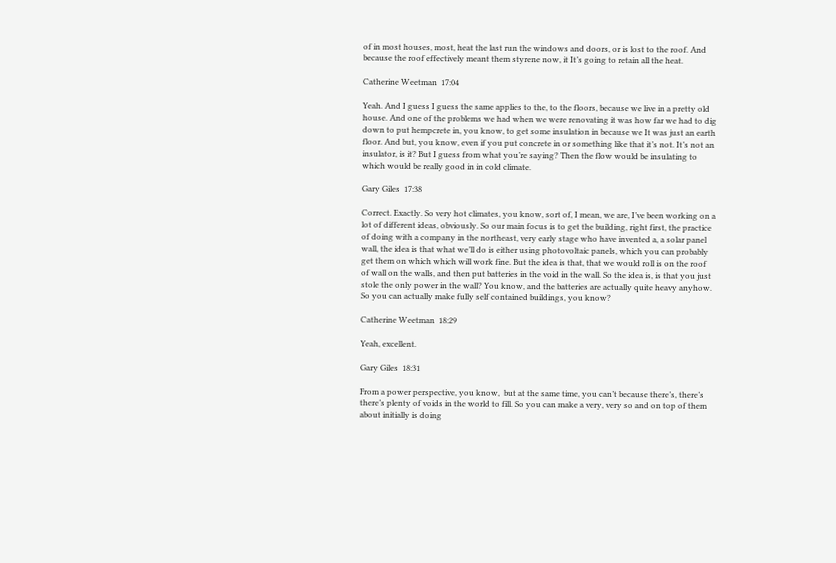of in most houses, most, heat the last run the windows and doors, or is lost to the roof. And because the roof effectively meant them styrene now, it It’s going to retain all the heat.

Catherine Weetman  17:04

Yeah. And I guess I guess the same applies to the, to the floors, because we live in a pretty old house. And one of the problems we had when we were renovating it was how far we had to dig down to put hempcrete in, you know, to get some insulation in because we It was just an earth floor. And but, you know, even if you put concrete in or something like that it’s not. It’s not an insulator, is it? But I guess from what you’re saying? Then the flow would be insulating to which would be really good in in cold climate.

Gary Giles  17:38

Correct. Exactly. So very hot climates, you know, sort of, I mean, we are, I’ve been working on a lot of different ideas, obviously. So our main focus is to get the building, right first, the practice of doing with a company in the northeast, very early stage who have invented a, a solar panel wall, the idea is that what we’ll do is either using photovoltaic panels, which you can probably get them on which which will work fine. But the idea is that, that we would roll is on the roof of wall on the walls, and then put batteries in the void in the wall. So the idea is, is that you just stole the only power in the wall? You know, and the batteries are actually quite heavy anyhow. So you can actually make fully self contained buildings, you know?

Catherine Weetman  18:29

Yeah, excellent.

Gary Giles  18:31

From a power perspective, you know,  but at the same time, you can’t because there’s, there’s there’s plenty of voids in the world to fill. So you can make a very, very so and on top of them about initially is doing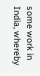some work in India, whereby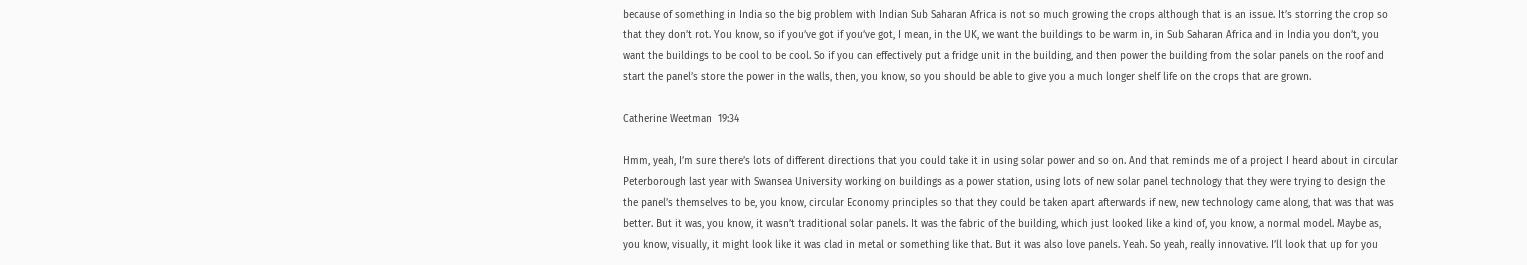because of something in India so the big problem with Indian Sub Saharan Africa is not so much growing the crops although that is an issue. It’s storring the crop so that they don’t rot. You know, so if you’ve got if you’ve got, I mean, in the UK, we want the buildings to be warm in, in Sub Saharan Africa and in India you don’t, you want the buildings to be cool to be cool. So if you can effectively put a fridge unit in the building, and then power the building from the solar panels on the roof and start the panel’s store the power in the walls, then, you know, so you should be able to give you a much longer shelf life on the crops that are grown.

Catherine Weetman  19:34

Hmm, yeah, I’m sure there’s lots of different directions that you could take it in using solar power and so on. And that reminds me of a project I heard about in circular Peterborough last year with Swansea University working on buildings as a power station, using lots of new solar panel technology that they were trying to design the the panel’s themselves to be, you know, circular Economy principles so that they could be taken apart afterwards if new, new technology came along, that was that was better. But it was, you know, it wasn’t traditional solar panels. It was the fabric of the building, which just looked like a kind of, you know, a normal model. Maybe as, you know, visually, it might look like it was clad in metal or something like that. But it was also love panels. Yeah. So yeah, really innovative. I’ll look that up for you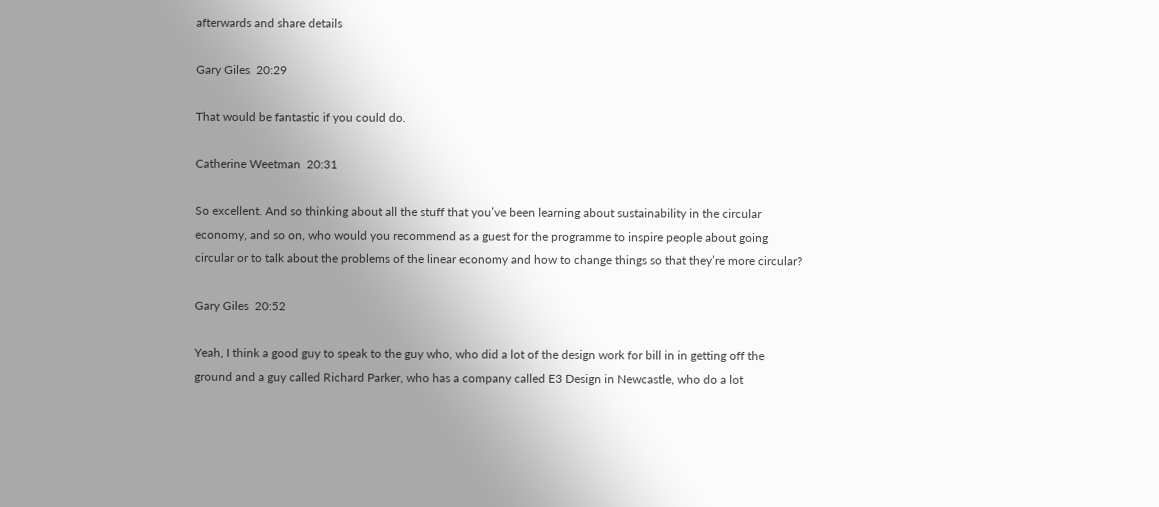afterwards and share details

Gary Giles  20:29

That would be fantastic if you could do.

Catherine Weetman  20:31

So excellent. And so thinking about all the stuff that you’ve been learning about sustainability in the circular economy, and so on, who would you recommend as a guest for the programme to inspire people about going circular or to talk about the problems of the linear economy and how to change things so that they’re more circular?

Gary Giles  20:52

Yeah, I think a good guy to speak to the guy who, who did a lot of the design work for bill in in getting off the ground and a guy called Richard Parker, who has a company called E3 Design in Newcastle, who do a lot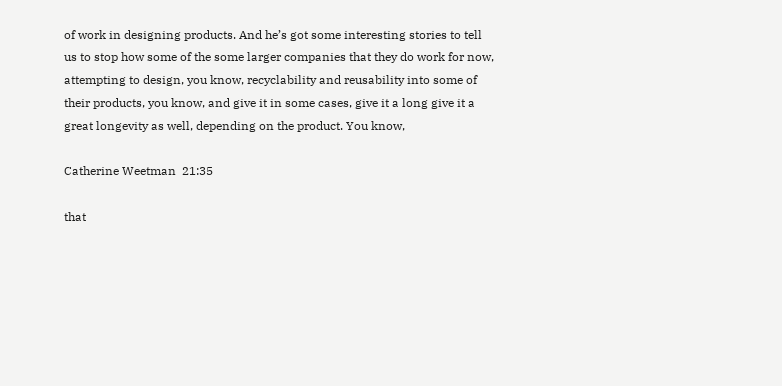of work in designing products. And he’s got some interesting stories to tell us to stop how some of the some larger companies that they do work for now, attempting to design, you know, recyclability and reusability into some of their products, you know, and give it in some cases, give it a long give it a great longevity as well, depending on the product. You know,

Catherine Weetman  21:35

that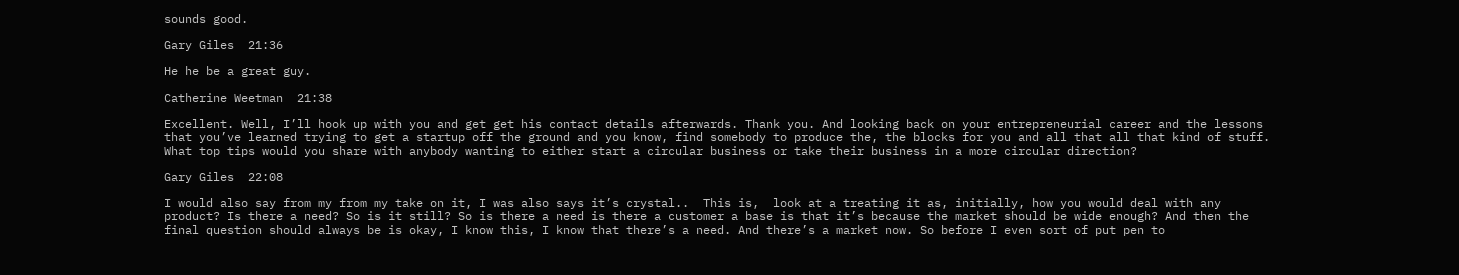sounds good.

Gary Giles  21:36

He he be a great guy.

Catherine Weetman  21:38

Excellent. Well, I’ll hook up with you and get get his contact details afterwards. Thank you. And looking back on your entrepreneurial career and the lessons that you’ve learned trying to get a startup off the ground and you know, find somebody to produce the, the blocks for you and all that all that kind of stuff. What top tips would you share with anybody wanting to either start a circular business or take their business in a more circular direction?

Gary Giles  22:08

I would also say from my from my take on it, I was also says it’s crystal..  This is,  look at a treating it as, initially, how you would deal with any product? Is there a need? So is it still? So is there a need is there a customer a base is that it’s because the market should be wide enough? And then the final question should always be is okay, I know this, I know that there’s a need. And there’s a market now. So before I even sort of put pen to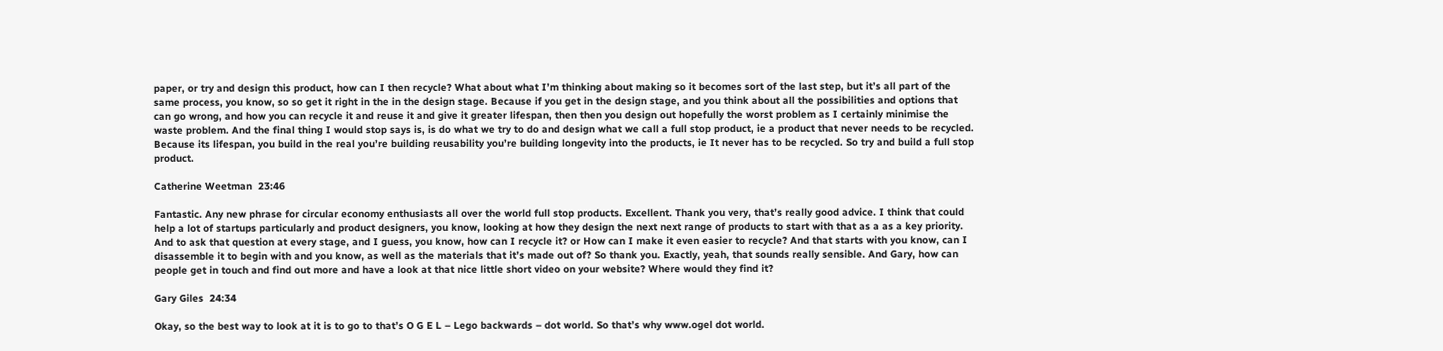paper, or try and design this product, how can I then recycle? What about what I’m thinking about making so it becomes sort of the last step, but it’s all part of the same process, you know, so so get it right in the in the design stage. Because if you get in the design stage, and you think about all the possibilities and options that can go wrong, and how you can recycle it and reuse it and give it greater lifespan, then then you design out hopefully the worst problem as I certainly minimise the waste problem. And the final thing I would stop says is, is do what we try to do and design what we call a full stop product, ie a product that never needs to be recycled. Because its lifespan, you build in the real you’re building reusability you’re building longevity into the products, ie It never has to be recycled. So try and build a full stop product.

Catherine Weetman  23:46

Fantastic. Any new phrase for circular economy enthusiasts all over the world full stop products. Excellent. Thank you very, that’s really good advice. I think that could help a lot of startups particularly and product designers, you know, looking at how they design the next next range of products to start with that as a as a key priority. And to ask that question at every stage, and I guess, you know, how can I recycle it? or How can I make it even easier to recycle? And that starts with you know, can I disassemble it to begin with and you know, as well as the materials that it’s made out of? So thank you. Exactly, yeah, that sounds really sensible. And Gary, how can people get in touch and find out more and have a look at that nice little short video on your website? Where would they find it?

Gary Giles  24:34

Okay, so the best way to look at it is to go to that’s O G E L – Lego backwards – dot world. So that’s why www.ogel dot world.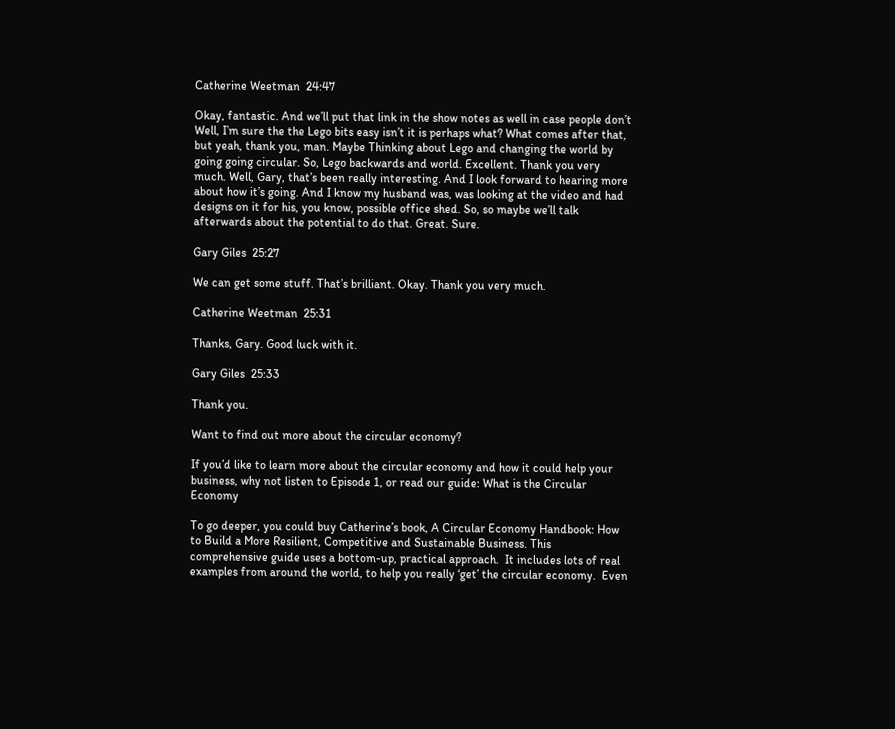Catherine Weetman  24:47

Okay, fantastic. And we’ll put that link in the show notes as well in case people don’t Well, I’m sure the the Lego bits easy isn’t it is perhaps what? What comes after that, but yeah, thank you, man. Maybe Thinking about Lego and changing the world by going going circular. So, Lego backwards and world. Excellent. Thank you very much. Well, Gary, that’s been really interesting. And I look forward to hearing more about how it’s going. And I know my husband was, was looking at the video and had designs on it for his, you know, possible office shed. So, so maybe we’ll talk afterwards about the potential to do that. Great. Sure.

Gary Giles  25:27

We can get some stuff. That’s brilliant. Okay. Thank you very much.

Catherine Weetman  25:31

Thanks, Gary. Good luck with it.

Gary Giles  25:33

Thank you.

Want to find out more about the circular economy?

If you’d like to learn more about the circular economy and how it could help your business, why not listen to Episode 1, or read our guide: What is the Circular Economy

To go deeper, you could buy Catherine’s book, A Circular Economy Handbook: How to Build a More Resilient, Competitive and Sustainable Business. This comprehensive guide uses a bottom-up, practical approach.  It includes lots of real examples from around the world, to help you really ‘get’ the circular economy.  Even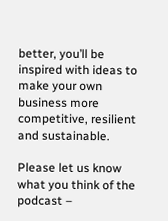better, you’ll be inspired with ideas to make your own business more competitive, resilient and sustainable.

Please let us know what you think of the podcast –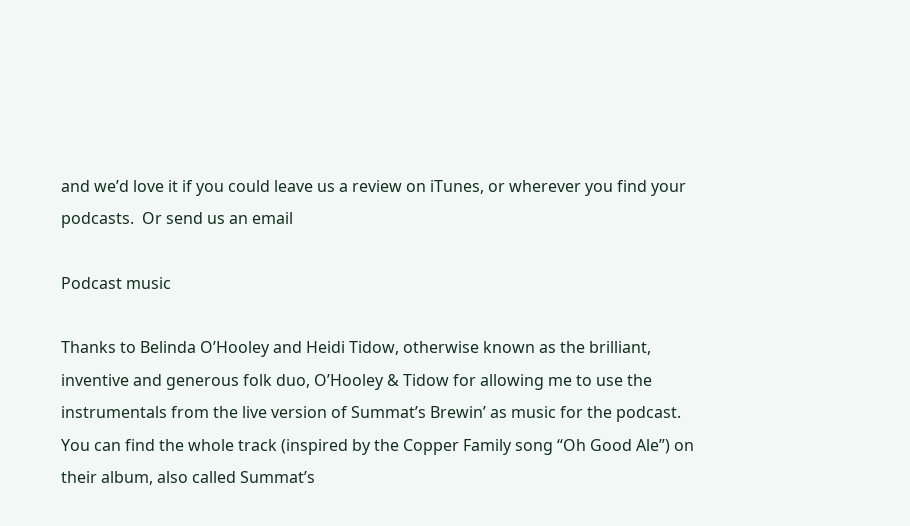and we’d love it if you could leave us a review on iTunes, or wherever you find your podcasts.  Or send us an email

Podcast music

Thanks to Belinda O’Hooley and Heidi Tidow, otherwise known as the brilliant, inventive and generous folk duo, O’Hooley & Tidow for allowing me to use the instrumentals from the live version of Summat’s Brewin’ as music for the podcast. You can find the whole track (inspired by the Copper Family song “Oh Good Ale”) on their album, also called Summat’s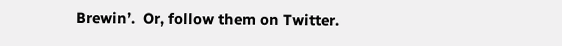Brewin’.  Or, follow them on Twitter.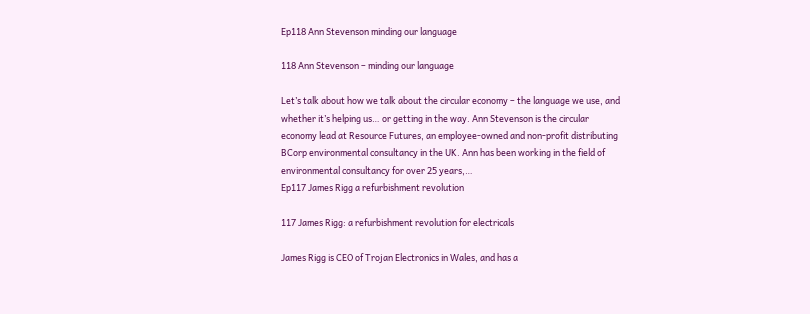Ep118 Ann Stevenson minding our language

118 Ann Stevenson – minding our language

Let’s talk about how we talk about the circular economy – the language we use, and whether it’s helping us… or getting in the way. Ann Stevenson is the circular economy lead at Resource Futures, an employee-owned and non-profit distributing BCorp environmental consultancy in the UK. Ann has been working in the field of environmental consultancy for over 25 years,…
Ep117 James Rigg a refurbishment revolution

117 James Rigg: a refurbishment revolution for electricals

James Rigg is CEO of Trojan Electronics in Wales, and has a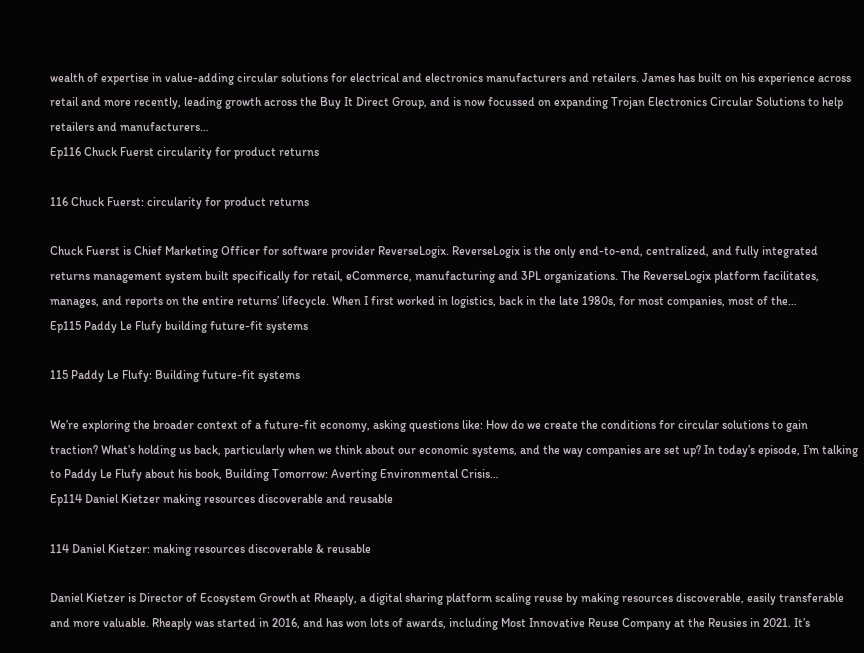wealth of expertise in value-adding circular solutions for electrical and electronics manufacturers and retailers. James has built on his experience across retail and more recently, leading growth across the Buy It Direct Group, and is now focussed on expanding Trojan Electronics Circular Solutions to help retailers and manufacturers…
Ep116 Chuck Fuerst circularity for product returns

116 Chuck Fuerst: circularity for product returns

Chuck Fuerst is Chief Marketing Officer for software provider ReverseLogix. ReverseLogix is the only end-to-end, centralized, and fully integrated returns management system built specifically for retail, eCommerce, manufacturing and 3PL organizations. The ReverseLogix platform facilitates, manages, and reports on the entire returns’ lifecycle. When I first worked in logistics, back in the late 1980s, for most companies, most of the…
Ep115 Paddy Le Flufy building future-fit systems

115 Paddy Le Flufy: Building future-fit systems

We’re exploring the broader context of a future-fit economy, asking questions like: How do we create the conditions for circular solutions to gain traction? What’s holding us back, particularly when we think about our economic systems, and the way companies are set up? In today’s episode, I’m talking to Paddy Le Flufy about his book, Building Tomorrow: Averting Environmental Crisis…
Ep114 Daniel Kietzer making resources discoverable and reusable

114 Daniel Kietzer: making resources discoverable & reusable

Daniel Kietzer is Director of Ecosystem Growth at Rheaply, a digital sharing platform scaling reuse by making resources discoverable, easily transferable and more valuable. Rheaply was started in 2016, and has won lots of awards, including Most Innovative Reuse Company at the Reusies in 2021. It’s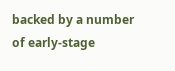backed by a number of early-stage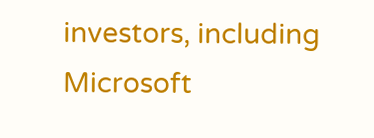investors, including Microsoft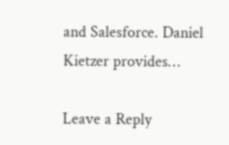and Salesforce. Daniel Kietzer provides…

Leave a Reply